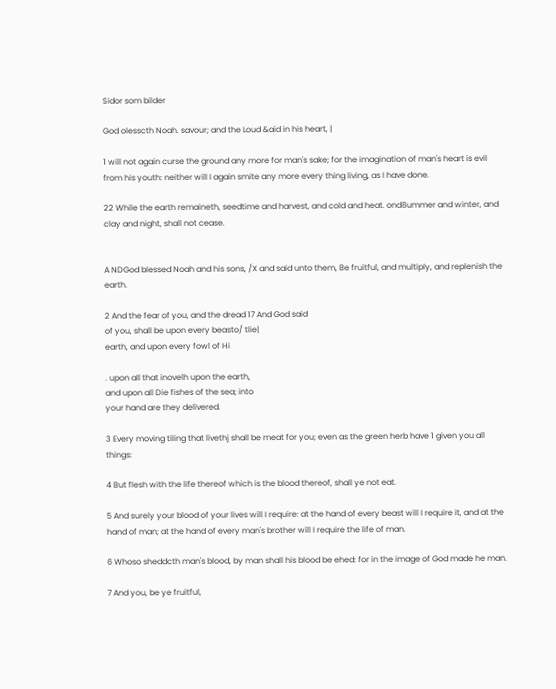Sidor som bilder

God olesscth Noah. savour; and the Loud &aid in his heart, |

1 will not again curse the ground any more for man's sake; for the imagination of man's heart is evil from his youth: neither will I again smite any more every thing living, as I have done.

22 While the earth remaineth, seedtime and harvest, and cold and heat. ond8ummer and winter, and clay and night, shall not cease.


A NDGod blessed Noah and his sons, /X and said unto them, Be fruitful, and multiply, and replenish the earth.

2 And the fear of you, and the dread 17 And God said
of you, shall be upon every beasto/ tlie|
earth, and upon every fowl of Hi

. upon all that inovelh upon the earth,
and upon all Die fishes of the sea; into
your hand are they delivered.

3 Every moving tiling that livethj shall be meat for you; even as the green herb have 1 given you all things:

4 But flesh with the life thereof which is the blood thereof, shall ye not eat.

5 And surely your blood of your lives will I require: at the hand of every beast will I require it, and at the hand of man; at the hand of every man's brother will I require the life of man.

6 Whoso sheddcth man's blood, by man shall his blood be ehed: for in the image of God made he man.

7 And you, be ye fruitful,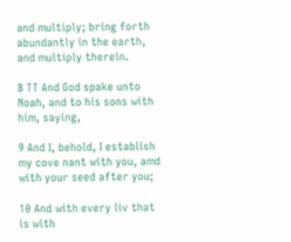and multiply; bring forth abundantly in the earth, and multiply therein.

8 TT And God spake unto Noah, and to his sons with him, saying,

9 And I, behold, I establish my cove nant with you, amd with your seed after you;

10 And with every liv that is with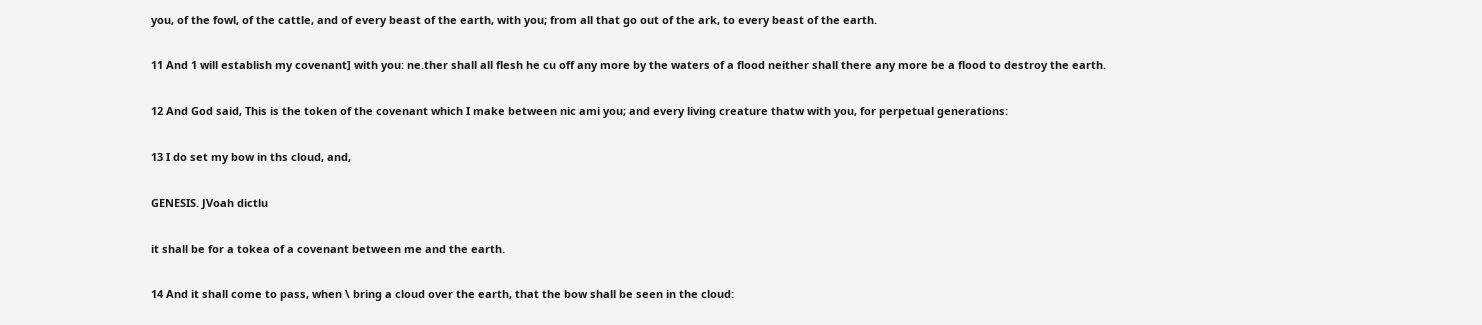you, of the fowl, of the cattle, and of every beast of the earth, with you; from all that go out of the ark, to every beast of the earth.

11 And 1 will establish my covenant] with you: ne.ther shall all flesh he cu off any more by the waters of a flood neither shall there any more be a flood to destroy the earth.

12 And God said, This is the token of the covenant which I make between nic ami you; and every living creature thatw with you, for perpetual generations:

13 I do set my bow in ths cloud, and,

GENESIS. JVoah dictlu

it shall be for a tokea of a covenant between me and the earth.

14 And it shall come to pass, when \ bring a cloud over the earth, that the bow shall be seen in the cloud: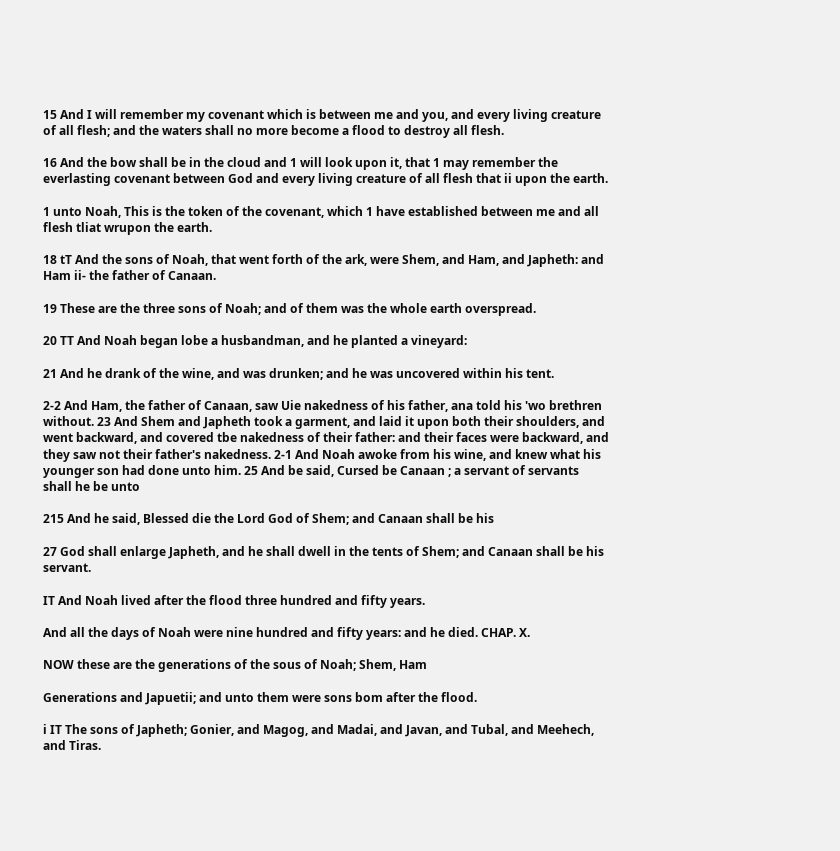15 And I will remember my covenant which is between me and you, and every living creature of all flesh; and the waters shall no more become a flood to destroy all flesh.

16 And the bow shall be in the cloud and 1 will look upon it, that 1 may remember the everlasting covenant between God and every living creature of all flesh that ii upon the earth.

1 unto Noah, This is the token of the covenant, which 1 have established between me and all flesh tliat wrupon the earth.

18 tT And the sons of Noah, that went forth of the ark, were Shem, and Ham, and Japheth: and Ham ii- the father of Canaan.

19 These are the three sons of Noah; and of them was the whole earth overspread.

20 TT And Noah began lobe a husbandman, and he planted a vineyard:

21 And he drank of the wine, and was drunken; and he was uncovered within his tent.

2-2 And Ham, the father of Canaan, saw Uie nakedness of his father, ana told his 'wo brethren without. 23 And Shem and Japheth took a garment, and laid it upon both their shoulders, and went backward, and covered tbe nakedness of their father: and their faces were backward, and they saw not their father's nakedness. 2-1 And Noah awoke from his wine, and knew what his younger son had done unto him. 25 And be said, Cursed be Canaan ; a servant of servants shall he be unto

215 And he said, Blessed die the Lord God of Shem; and Canaan shall be his

27 God shall enlarge Japheth, and he shall dwell in the tents of Shem; and Canaan shall be his servant.

IT And Noah lived after the flood three hundred and fifty years.

And all the days of Noah were nine hundred and fifty years: and he died. CHAP. X.

NOW these are the generations of the sous of Noah; Shem, Ham

Generations and Japuetii; and unto them were sons bom after the flood.

i IT The sons of Japheth; Gonier, and Magog, and Madai, and Javan, and Tubal, and Meehech, and Tiras.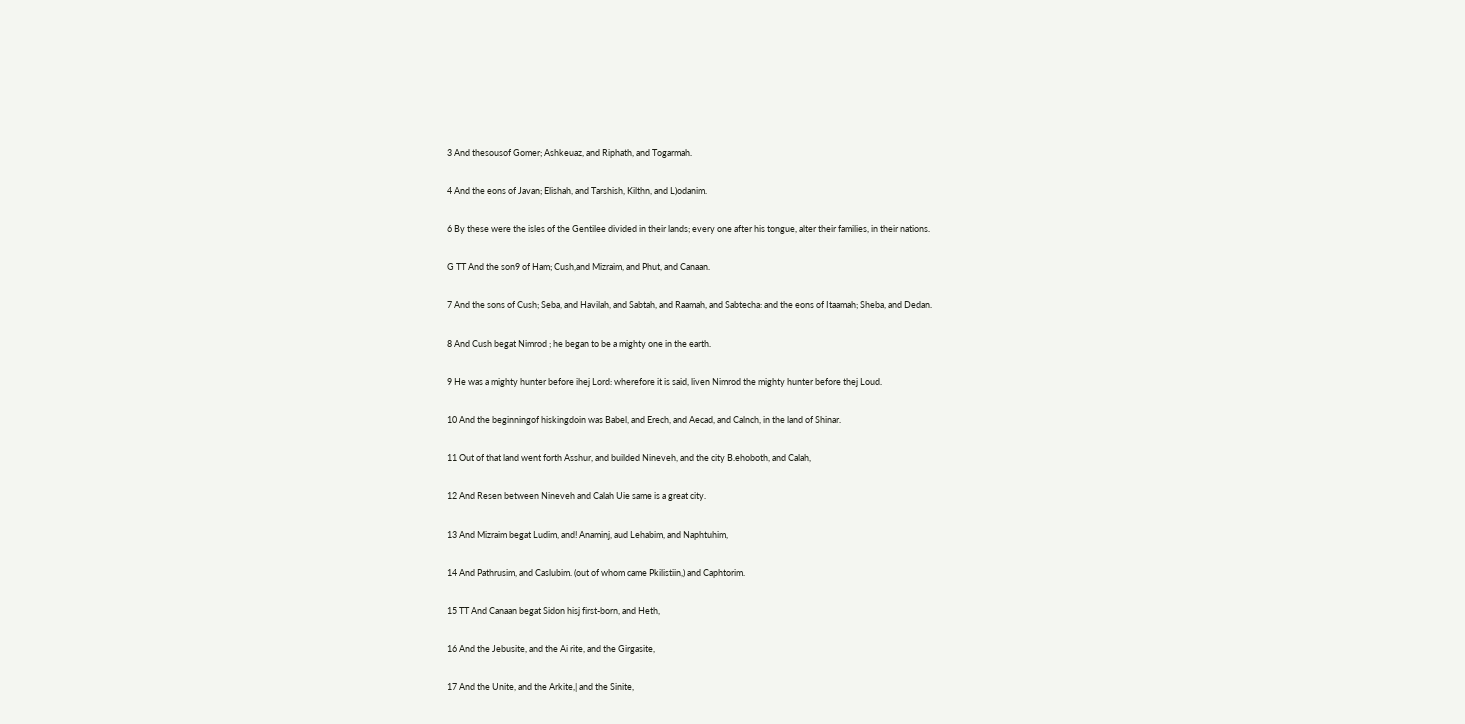3 And thesousof Gomer; Ashkeuaz, and Riphath, and Togarmah.

4 And the eons of Javan; Elishah, and Tarshish, Kilthn, and L)odanim.

6 By these were the isles of the Gentilee divided in their lands; every one after his tongue, alter their families, in their nations.

G TT And the son9 of Ham; Cush,and Mizraim, and Phut, and Canaan.

7 And the sons of Cush; Seba, and Havilah, and Sabtah, and Raamah, and Sabtecha: and the eons of Itaamah; Sheba, and Dedan.

8 And Cush begat Nimrod ; he began to be a mighty one in the earth.

9 He was a mighty hunter before ihej Lord: wherefore it is said, liven Nimrod the mighty hunter before thej Loud.

10 And the beginningof hiskingdoin was Babel, and Erech, and Aecad, and Calnch, in the land of Shinar.

11 Out of that land went forth Asshur, and builded Nineveh, and the city B.ehoboth, and Calah,

12 And Resen between Nineveh and Calah Uie same is a great city.

13 And Mizraim begat Ludim, and! Anaminj, aud Lehabim, and Naphtuhim,

14 And Pathrusim, and Caslubim. (out of whom came Pkilistiin,) and Caphtorim.

15 TT And Canaan begat Sidon hisj first-born, and Heth,

16 And the Jebusite, and the Ai rite, and the Girgasite,

17 And the Unite, and the Arkite,| and the Sinite,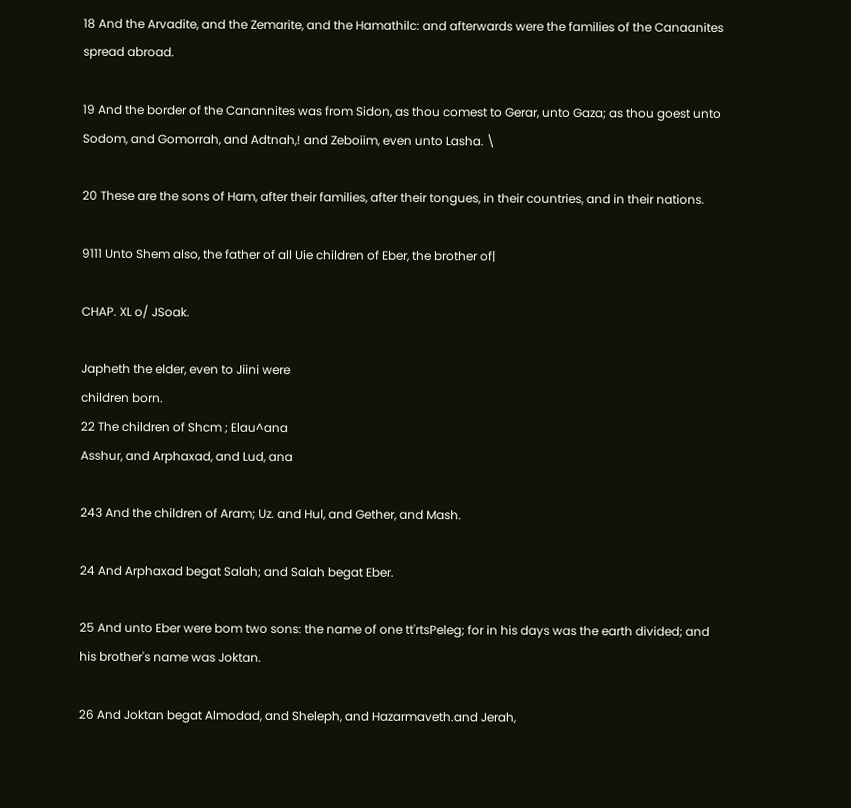18 And the Arvadite, and the Zemarite, and the Hamathilc: and afterwards were the families of the Canaanites spread abroad.

19 And the border of the Canannites was from Sidon, as thou comest to Gerar, unto Gaza; as thou goest unto Sodom, and Gomorrah, and Adtnah,! and Zeboiim, even unto Lasha. \

20 These are the sons of Ham, after their families, after their tongues, in their countries, and in their nations.

9111 Unto Shem also, the father of all Uie children of Eber, the brother of|

CHAP. XL o/ JSoak.

Japheth the elder, even to Jiini were
children born.
22 The children of Shcm ; Elau^ana
Asshur, and Arphaxad, and Lud, ana

243 And the children of Aram; Uz. and Hul, and Gether, and Mash.

24 And Arphaxad begat Salah; and Salah begat Eber.

25 And unto Eber were bom two sons: the name of one tt'rtsPeleg; for in his days was the earth divided; and his brother's name was Joktan.

26 And Joktan begat Almodad, and Sheleph, and Hazarmaveth.and Jerah,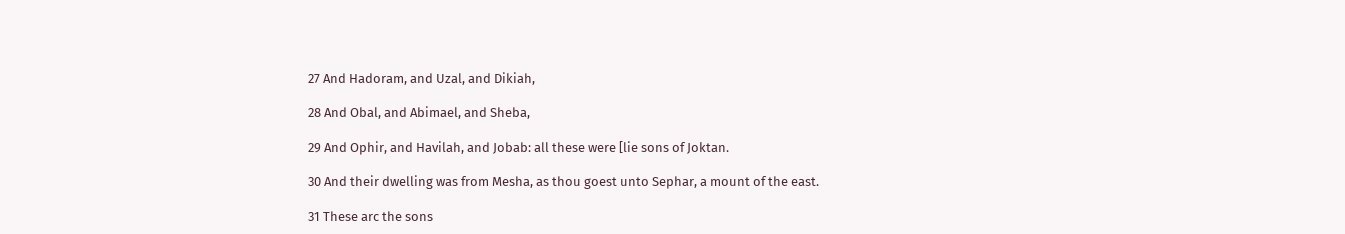27 And Hadoram, and Uzal, and Dikiah,

28 And Obal, and Abimael, and Sheba,

29 And Ophir, and Havilah, and Jobab: all these were [lie sons of Joktan.

30 And their dwelling was from Mesha, as thou goest unto Sephar, a mount of the east.

31 These arc the sons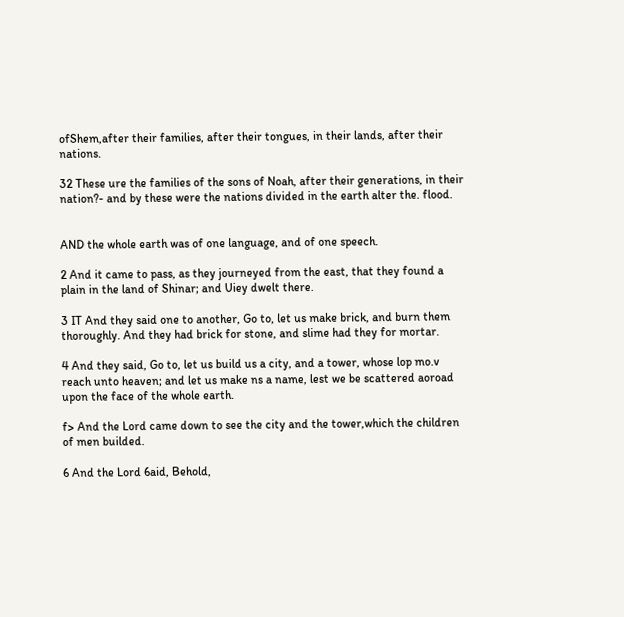ofShem,after their families, after their tongues, in their lands, after their nations.

32 These ure the families of the sons of Noah, after their generations, in their nation?- and by these were the nations divided in the earth alter the. flood.


AND the whole earth was of one language, and of one speech.

2 And it came to pass, as they journeyed from the east, that they found a plain in the land of Shinar; and Uiey dwelt there.

3 IT And they said one to another, Go to, let us make brick, and burn them thoroughly. And they had brick for stone, and slime had they for mortar.

4 And they said, Go to, let us build us a city, and a tower, whose lop mo.v reach unto heaven; and let us make ns a name, lest we be scattered aoroad upon the face of the whole earth.

f> And the Lord came down to see the city and the tower,which the children of men builded.

6 And the Lord 6aid, Behold,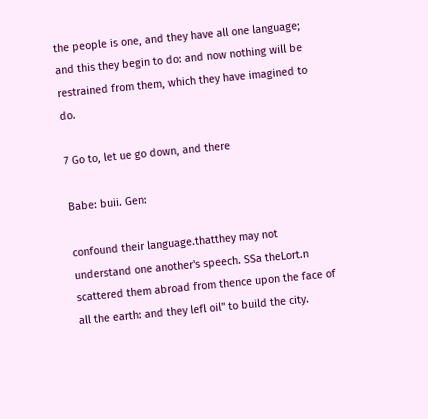the people is one, and they have all one language; and this they begin to do: and now nothing will be restrained from them, which they have imagined to do.

7 Go to, let ue go down, and there

Babe: buii. Gen:

confound their language.thatthey may not understand one another's speech. SSa theLort.n scattered them abroad from thence upon the face of all the earth: and they lefl oil" to build the city.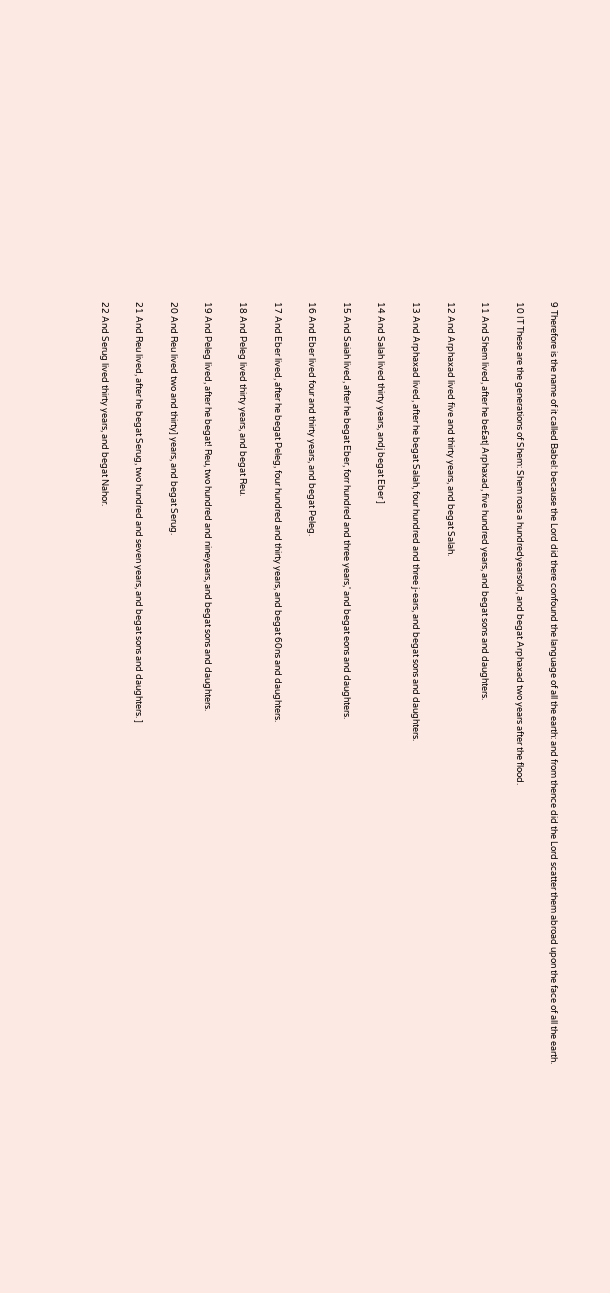9 Therefore is the name of it called Babel: because the Lord did there confound the language of all the earth: and from thence did the Lord scatter them abroad upon the face of all the earth.

10 IT These are the generations of Shem: Shem roas a hundredyearsold, and begat Arphaxad two years after the flood.

11 And Shem lived, after he be£at| Arphaxad, five hundred years, and begat sons and daughters.

12 And Arphaxad lived five and thirty years, and begat Salah.

13 And Arphaxad lived, after he begat Salah, four hundred and three j-ears, and begat sons and daughters.

14 And Salah lived thirty years, andj begat Eber ]

15 And Saiah lived, after he begat Eber, forr hundred and three years,' and begat eons and daughters.

16 And Eber lived four and thirty years, and begat Peleg.

17 And Eber lived, after he begat Peleg, four hundred and thirty years, and begat 60ns and daughters.

18 And Peleg lived thirty years, and begat Reu.

19 And Peleg lived, after he begat! Reu, two hundred and nineyears, and begat sons and daughters.

20 And Reu lived two and thirty] years, and begat Serug.

21 And Reu lived, after he begat Serug, two hundred and seven years, and begat sons and daughters. ]

22 And Serug lived thirty years, and begat Nahor.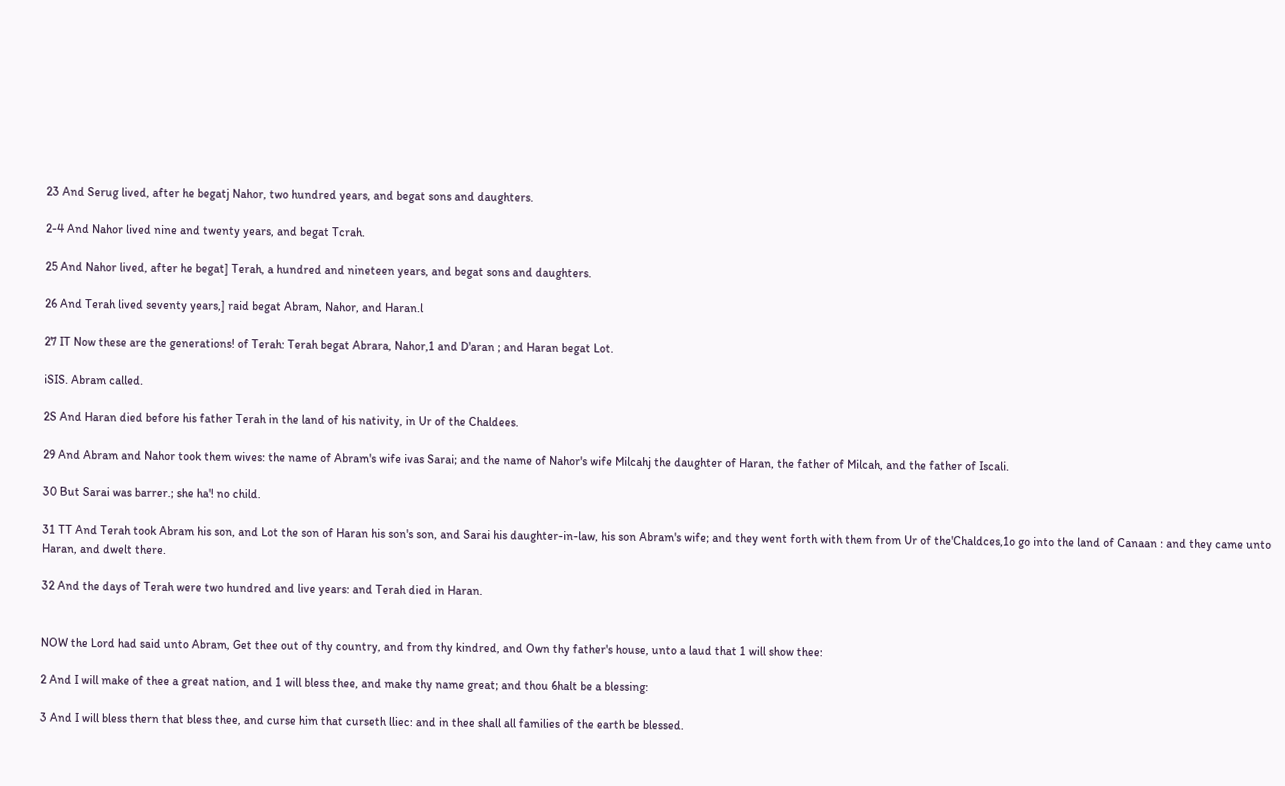23 And Serug lived, after he begatj Nahor, two hundred years, and begat sons and daughters.

2-4 And Nahor lived nine and twenty years, and begat Tcrah.

25 And Nahor lived, after he begat] Terah, a hundred and nineteen years, and begat sons and daughters.

26 And Terah lived seventy years,] raid begat Abram, Nahor, and Haran.l

27 IT Now these are the generations! of Terah: Terah begat Abrara, Nahor,1 and D'aran ; and Haran begat Lot.

iSIS. Abram called.

2S And Haran died before his father Terah in the land of his nativity, in Ur of the Chaldees.

29 And Abram and Nahor took them wives: the name of Abram's wife ivas Sarai; and the name of Nahor's wife Milcahj the daughter of Haran, the father of Milcah, and the father of Iscali.

30 But Sarai was barrer.; she ha'! no child.

31 TT And Terah took Abram his son, and Lot the son of Haran his son's son, and Sarai his daughter-in-law, his son Abram's wife; and they went forth with them from Ur of the'Chaldces,1o go into the land of Canaan : and they came unto Haran, and dwelt there.

32 And the days of Terah were two hundred and live years: and Terah died in Haran.


NOW the Lord had said unto Abram, Get thee out of thy country, and from thy kindred, and Own thy father's house, unto a laud that 1 will show thee:

2 And I will make of thee a great nation, and 1 will bless thee, and make thy name great; and thou 6halt be a blessing:

3 And I will bless thern that bless thee, and curse him that curseth lliec: and in thee shall all families of the earth be blessed.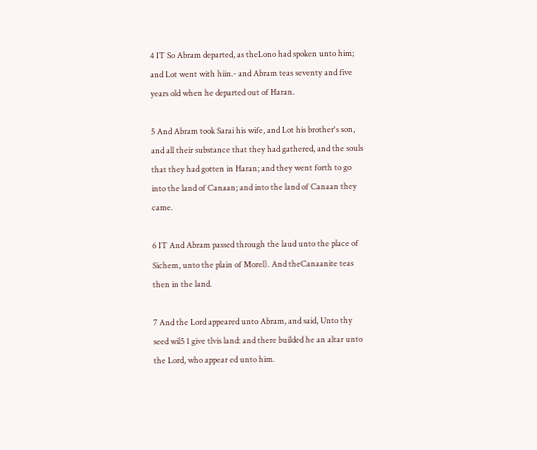4 IT So Abram departed, as theLono had spoken unto him; and Lot went with hiin.- and Abram teas seventy and five years old when he departed out of Haran.

5 And Abram took Sarai his wife, and Lot his brother's son, and all their substance that they had gathered, and the souls that they had gotten in Haran; and they went forth to go into the land of Canaan; and into the land of Canaan they came.

6 IT And Abram passed through the laud unto the place of Sichem, unto the plain of Morel). And theCanaanite teas then in the land.

7 And the Lord appeared unto Abram, and said, Unto thy seed wil5 1 give tlvis land: and there builded he an altar unto the Lord, who appear ed unto him.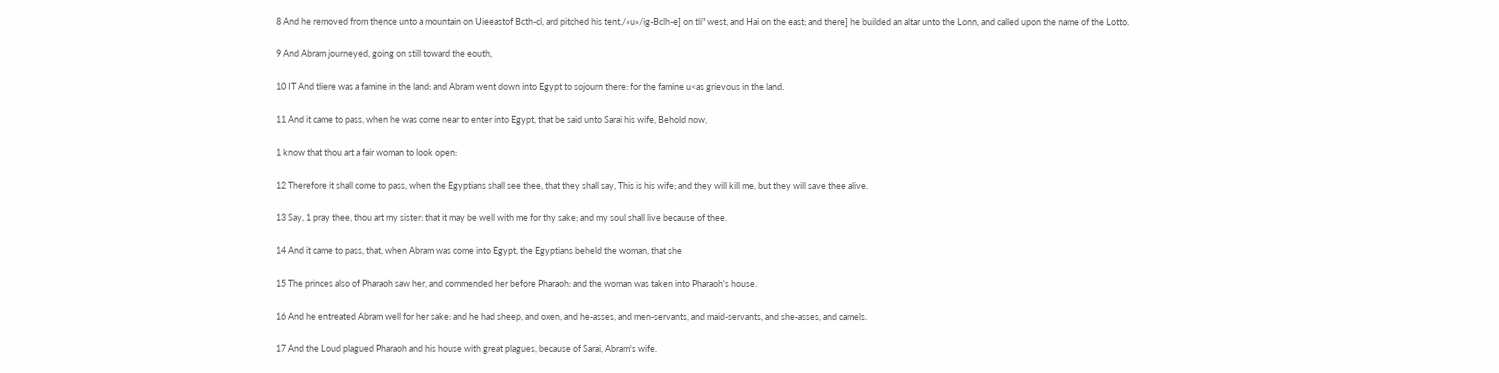8 And he removed from thence unto a mountain on Uieeastof Bcth-cl, ard pitched his tent,/«u»/ig-Bclh-e] on tli" west, and Hai on the east; and there] he builded an altar unto the Lonn, and called upon the name of the Lotto.

9 And Abram journeyed, going on still toward the eouth,

10 IT And tliere was a famine in the land: and Abram went down into Egypt to sojourn there: for the famine u<as grievous in the land.

11 And it came to pass, when he was come near to enter into Egypt, that be said unto Sarai his wife, Behold now,

1 know that thou art a fair woman to look open:

12 Therefore it shall come to pass, when the Egyptians shall see thee, that they shall say, This is his wife; and they will kill me, but they will save thee alive.

13 Say, 1 pray thee, thou art my sister: that it may be well with me for thy sake; and my soul shall live because of thee.

14 And it came to pass, that, when Abram was come into Egypt, the Egyptians beheld the woman, that she

15 The princes also of Pharaoh saw her, and commended her before Pharaoh: and the woman was taken into Pharaoh's house.

16 And he entreated Abram well for her sake: and he had sheep, and oxen, and he-asses, and men-servants, and maid-servants, and she-asses, and camels.

17 And the Loud plagued Pharaoh and his house with great plagues, because of Sarai, Abram's wife.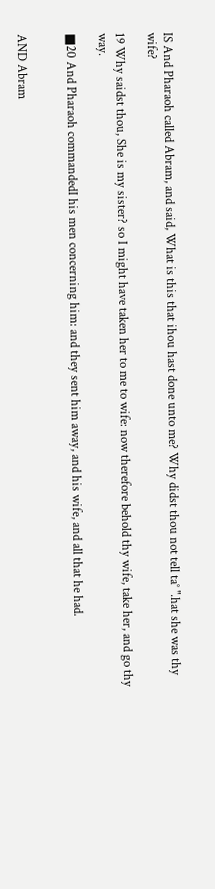IS And Pharaoh called Abram, and said, What is this that ihou hast done unto me? Why didst thou not tell ta° ".hat she was thy wife?

19 Why saidst thou, She is my sister? so I might have taken her to me to wife: now therefore behold thy wife, take her, and go thy way.

■20 And Pharaoh commandedI his men concerning him: and they sent him away, and his wife, and all that he had.


AND Abram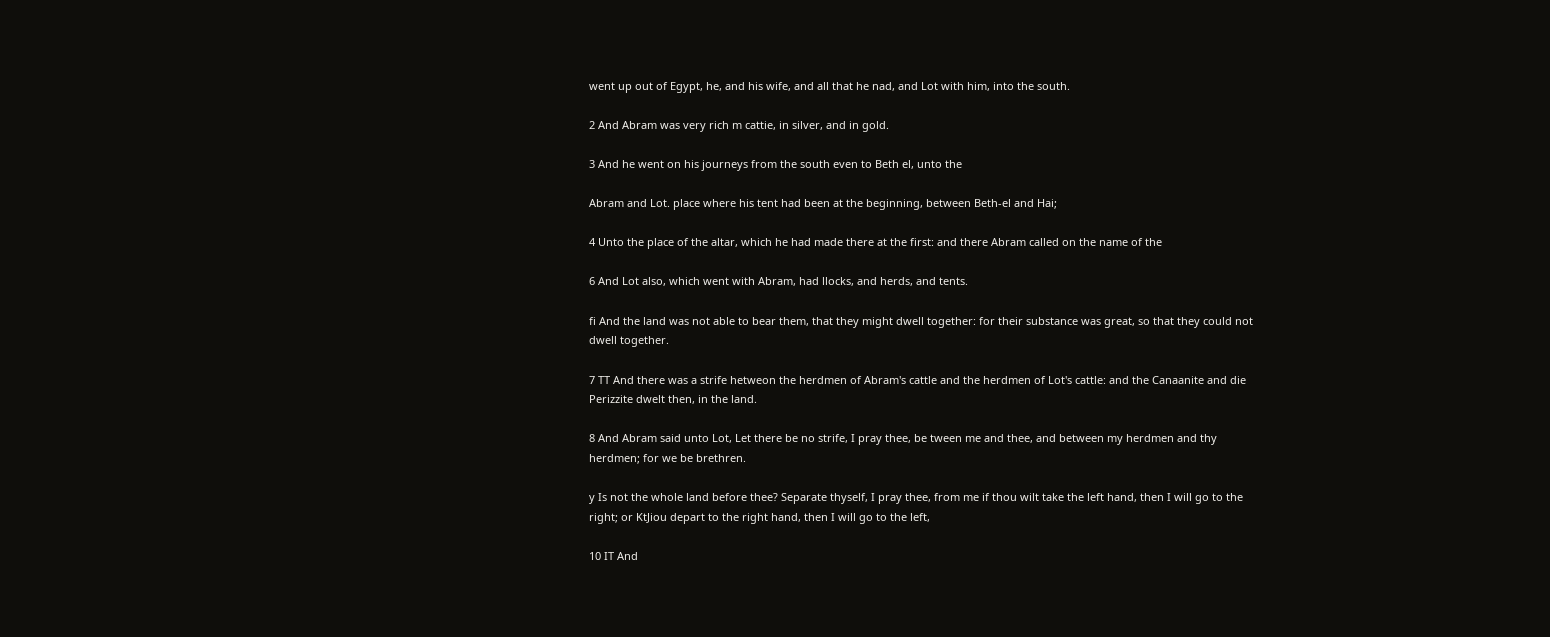went up out of Egypt, he, and his wife, and all that he nad, and Lot with him, into the south.

2 And Abram was very rich m cattie, in silver, and in gold.

3 And he went on his journeys from the south even to Beth el, unto the

Abram and Lot. place where his tent had been at the beginning, between Beth-el and Hai;

4 Unto the place of the altar, which he had made there at the first: and there Abram called on the name of the

6 And Lot also, which went with Abram, had llocks, and herds, and tents.

fi And the land was not able to bear them, that they might dwell together: for their substance was great, so that they could not dwell together.

7 TT And there was a strife hetweon the herdmen of Abram's cattle and the herdmen of Lot's cattle: and the Canaanite and die Perizzite dwelt then, in the land.

8 And Abram said unto Lot, Let there be no strife, I pray thee, be tween me and thee, and between my herdmen and thy herdmen; for we be brethren.

y Is not the whole land before thee? Separate thyself, I pray thee, from me if thou wilt take the left hand, then I will go to the right; or KtJiou depart to the right hand, then I will go to the left,

10 IT And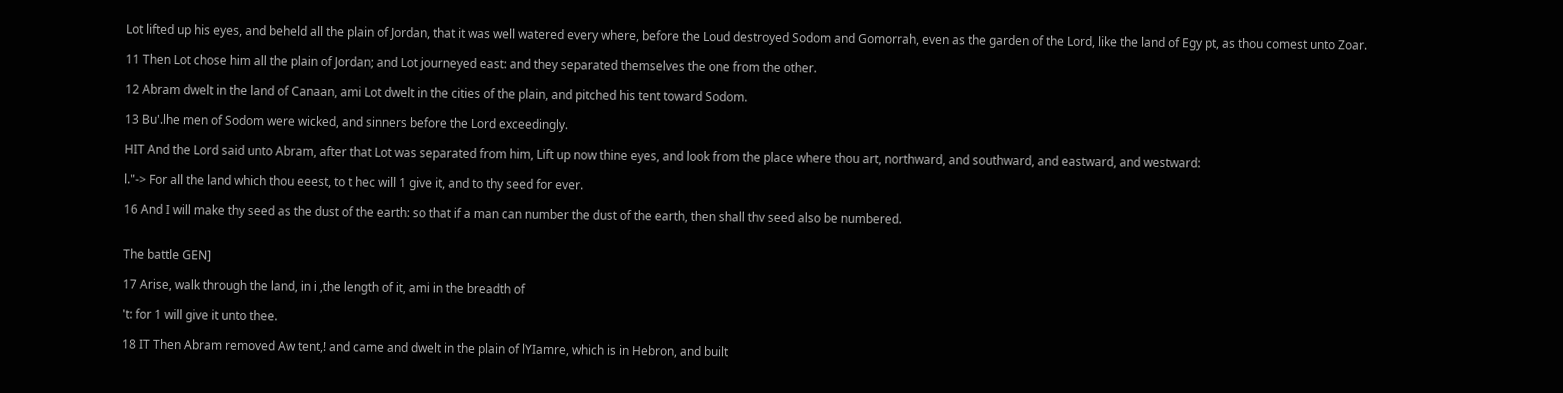Lot lifted up his eyes, and beheld all the plain of Jordan, that it was well watered every where, before the Loud destroyed Sodom and Gomorrah, even as the garden of the Lord, like the land of Egy pt, as thou comest unto Zoar.

11 Then Lot chose him all the plain of Jordan; and Lot journeyed east: and they separated themselves the one from the other.

12 Abram dwelt in the land of Canaan, ami Lot dwelt in the cities of the plain, and pitched his tent toward Sodom.

13 Bu'.lhe men of Sodom were wicked, and sinners before the Lord exceedingly.

HIT And the Lord said unto Abram, after that Lot was separated from him, Lift up now thine eyes, and look from the place where thou art, northward, and southward, and eastward, and westward:

l."-> For all the land which thou eeest, to t hec will 1 give it, and to thy seed for ever.

16 And I will make thy seed as the dust of the earth: so that if a man can number the dust of the earth, then shall thv seed also be numbered.


The battle GEN]

17 Arise, walk through the land, in i ,the length of it, ami in the breadth of

't: for 1 will give it unto thee.

18 IT Then Abram removed Aw tent,! and came and dwelt in the plain of lYIamre, which is in Hebron, and built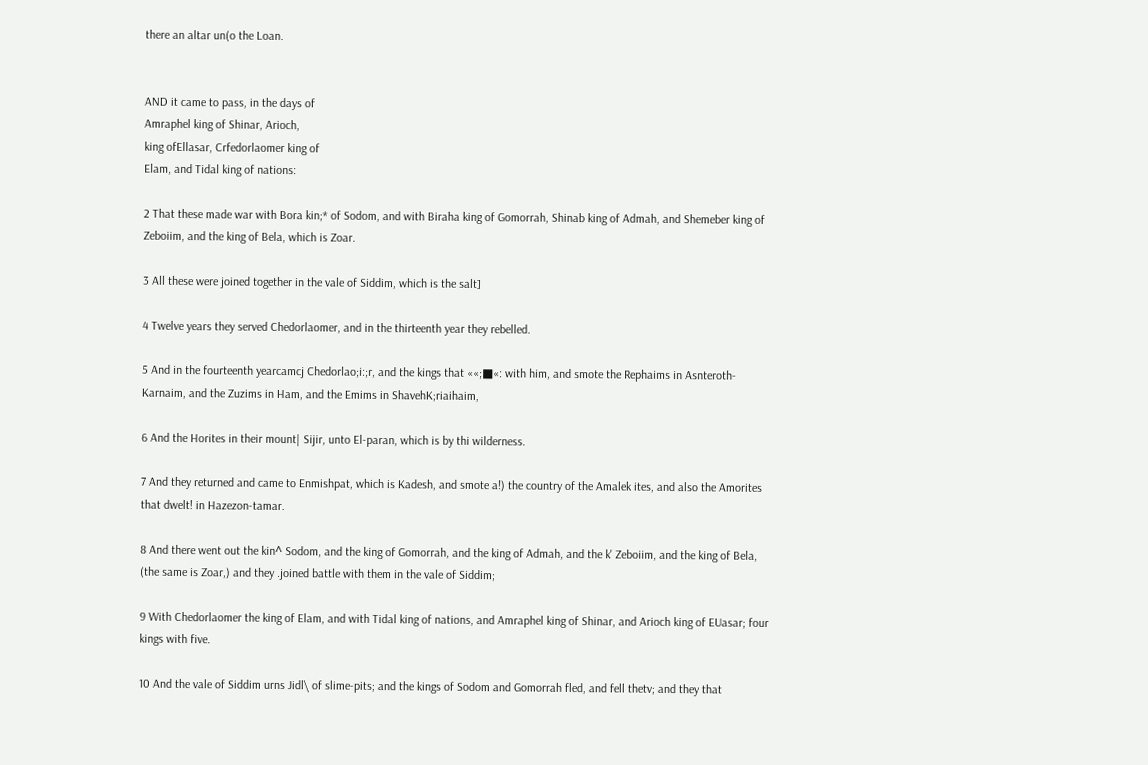there an altar un(o the Loan.


AND it came to pass, in the days of
Amraphel king of Shinar, Arioch,
king ofEllasar, Crfedorlaomer king of
Elam, and Tidal king of nations:

2 That these made war with Bora kin;* of Sodom, and with Biraha king of Gomorrah, Shinab king of Admah, and Shemeber king of Zeboiim, and the king of Bela, which is Zoar.

3 All these were joined together in the vale of Siddim, which is the salt]

4 Twelve years they served Chedorlaomer, and in the thirteenth year they rebelled.

5 And in the fourteenth yearcamcj Chedorlao;i:;r, and the kings that ««;■«: with him, and smote the Rephaims in Asnteroth-Karnaim, and the Zuzims in Ham, and the Emims in ShavehK;riaihaim,

6 And the Horites in their mount| Sijir, unto El-paran, which is by thi wilderness.

7 And they returned and came to Enmishpat, which is Kadesh, and smote a!) the country of the Amalek ites, and also the Amorites that dwelt! in Hazezon-tamar.

8 And there went out the kin^ Sodom, and the king of Gomorrah, and the king of Admah, and the k' Zeboiim, and the king of Bela, (the same is Zoar,) and they .joined battle with them in the vale of Siddim;

9 With Chedorlaomer the king of Elam, and with Tidal king of nations, and Amraphel king of Shinar, and Arioch king of EUasar; four kings with five.

10 And the vale of Siddim urns Jidl\ of slime-pits; and the kings of Sodom and Gomorrah fled, and fell thetv; and they that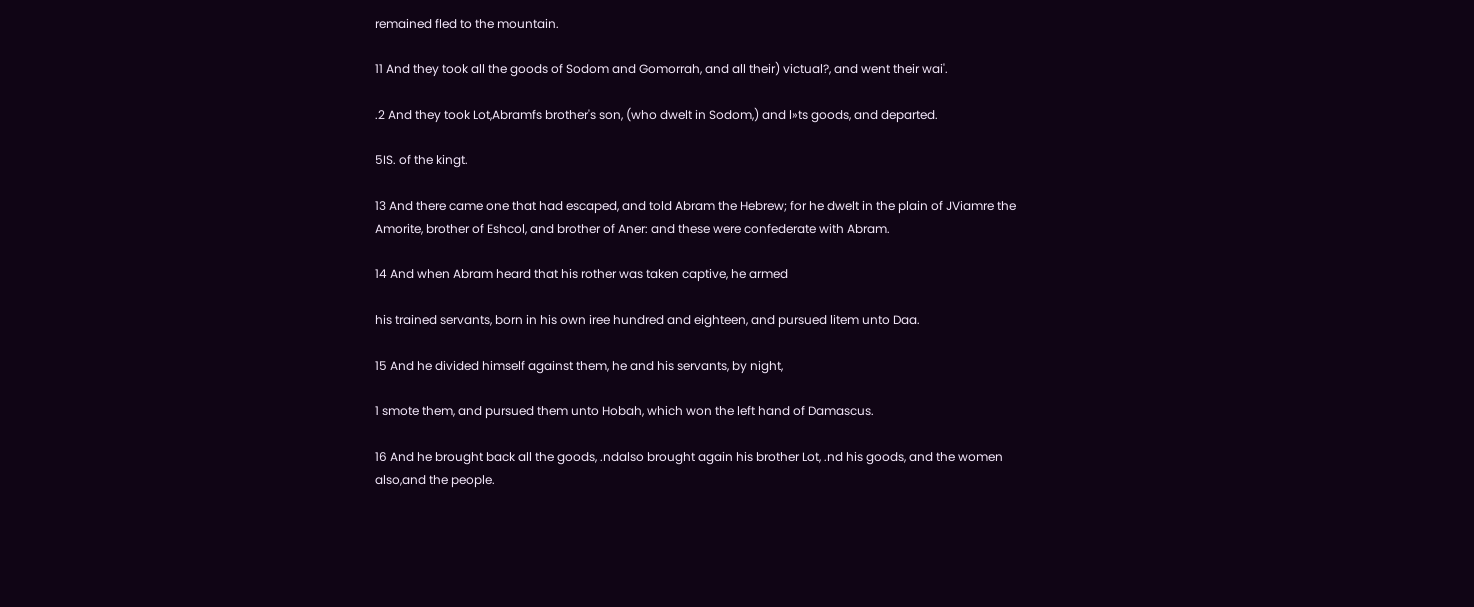remained fled to the mountain.

11 And they took all the goods of Sodom and Gomorrah, and all their) victual?, and went their wai'.

.2 And they took Lot,Abramfs brother's son, (who dwelt in Sodom,) and l»ts goods, and departed.

5IS. of the kingt.

13 And there came one that had escaped, and told Abram the Hebrew; for he dwelt in the plain of JViamre the Amorite, brother of Eshcol, and brother of Aner: and these were confederate with Abram.

14 And when Abram heard that his rother was taken captive, he armed

his trained servants, born in his own iree hundred and eighteen, and pursued litem unto Daa.

15 And he divided himself against them, he and his servants, by night,

1 smote them, and pursued them unto Hobah, which won the left hand of Damascus.

16 And he brought back all the goods, .ndalso brought again his brother Lot, .nd his goods, and the women also,and the people.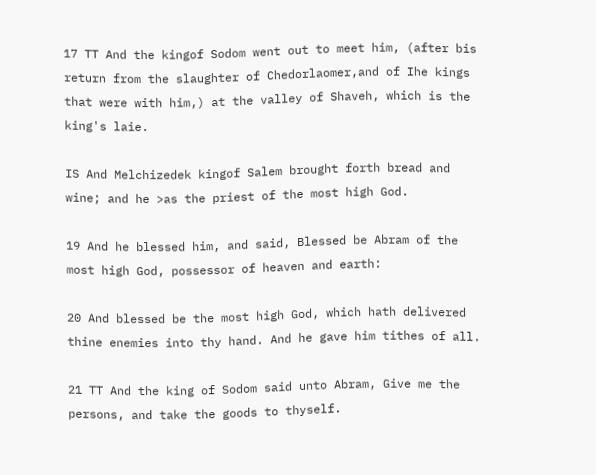17 TT And the kingof Sodom went out to meet him, (after bis return from the slaughter of Chedorlaomer,and of Ihe kings that were with him,) at the valley of Shaveh, which is the king's laie.

IS And Melchizedek kingof Salem brought forth bread and wine; and he >as the priest of the most high God.

19 And he blessed him, and said, Blessed be Abram of the most high God, possessor of heaven and earth:

20 And blessed be the most high God, which hath delivered thine enemies into thy hand. And he gave him tithes of all.

21 TT And the king of Sodom said unto Abram, Give me the persons, and take the goods to thyself.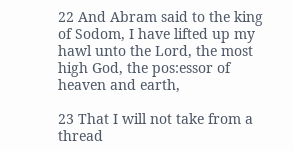22 And Abram said to the king of Sodom, I have lifted up my hawl unto the Lord, the most high God, the pos:essor of heaven and earth,

23 That I will not take from a thread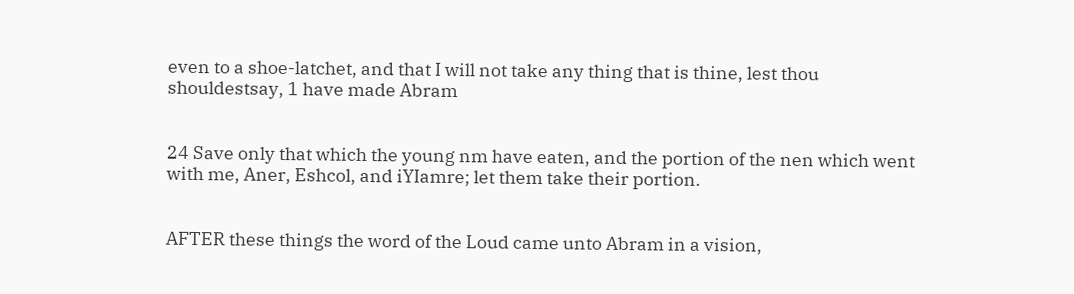even to a shoe-latchet, and that I will not take any thing that is thine, lest thou shouldestsay, 1 have made Abram


24 Save only that which the young nm have eaten, and the portion of the nen which went with me, Aner, Eshcol, and iYIamre; let them take their portion.


AFTER these things the word of the Loud came unto Abram in a vision,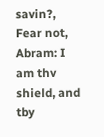savin?, Fear not, Abram: I am thv shield, and tby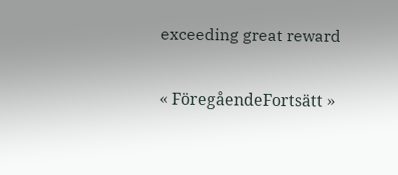exceeding great reward

« FöregåendeFortsätt »